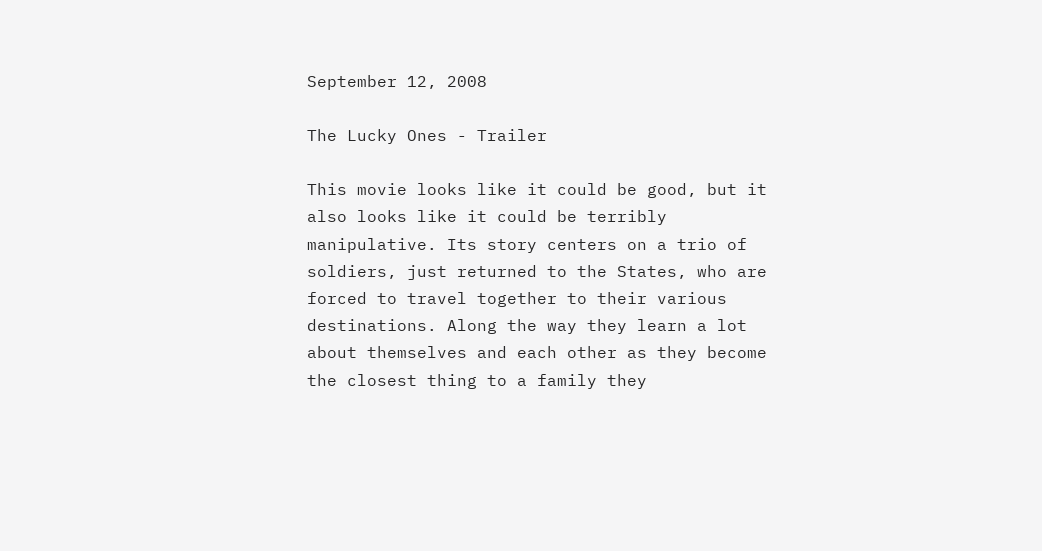September 12, 2008

The Lucky Ones - Trailer

This movie looks like it could be good, but it also looks like it could be terribly manipulative. Its story centers on a trio of soldiers, just returned to the States, who are forced to travel together to their various destinations. Along the way they learn a lot about themselves and each other as they become the closest thing to a family they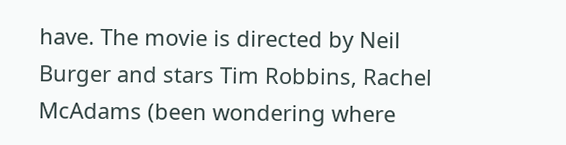have. The movie is directed by Neil Burger and stars Tim Robbins, Rachel McAdams (been wondering where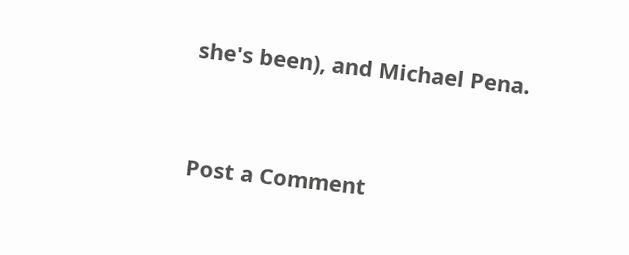she's been), and Michael Pena.


Post a Comment